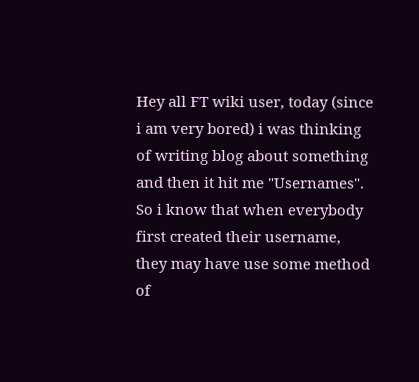Hey all FT wiki user, today (since i am very bored) i was thinking of writing blog about something and then it hit me "Usernames". So i know that when everybody first created their username, they may have use some method of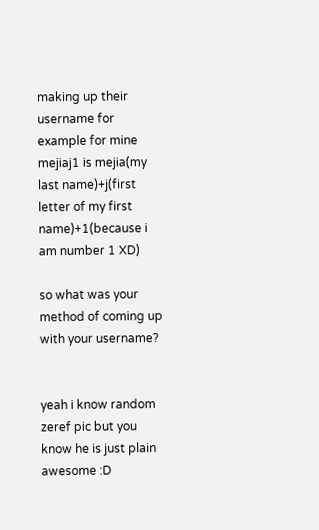making up their username for example for mine mejiaj1 is mejia(my last name)+j(first letter of my first name)+1(because i am number 1 XD)

so what was your method of coming up with your username?


yeah i know random zeref pic but you know he is just plain awesome :D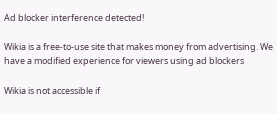Ad blocker interference detected!

Wikia is a free-to-use site that makes money from advertising. We have a modified experience for viewers using ad blockers

Wikia is not accessible if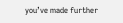you’ve made further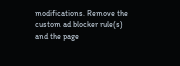modifications. Remove the custom ad blocker rule(s) and the page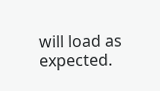will load as expected.